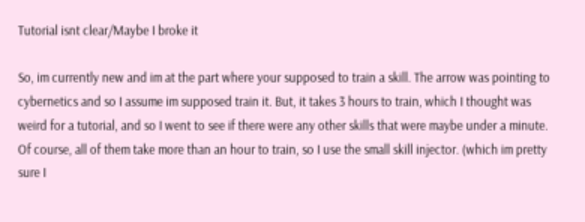Tutorial isnt clear/Maybe I broke it

So, im currently new and im at the part where your supposed to train a skill. The arrow was pointing to cybernetics and so I assume im supposed train it. But, it takes 3 hours to train, which I thought was weird for a tutorial, and so I went to see if there were any other skills that were maybe under a minute. Of course, all of them take more than an hour to train, so I use the small skill injector. (which im pretty sure I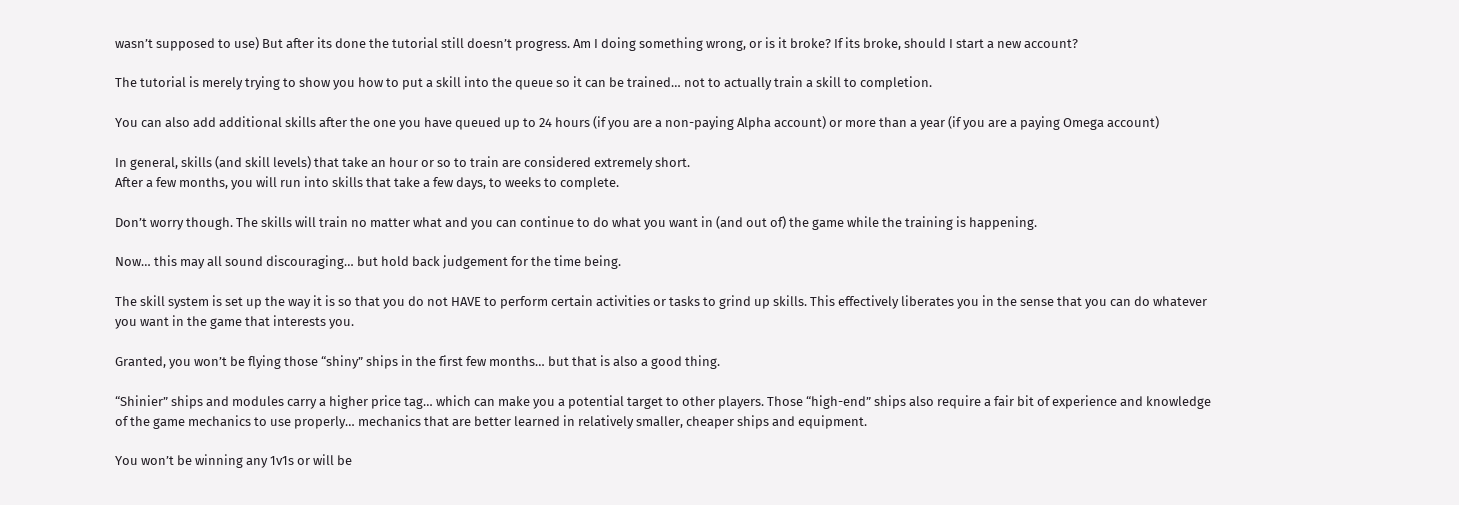wasn’t supposed to use) But after its done the tutorial still doesn’t progress. Am I doing something wrong, or is it broke? If its broke, should I start a new account?

The tutorial is merely trying to show you how to put a skill into the queue so it can be trained… not to actually train a skill to completion.

You can also add additional skills after the one you have queued up to 24 hours (if you are a non-paying Alpha account) or more than a year (if you are a paying Omega account)

In general, skills (and skill levels) that take an hour or so to train are considered extremely short.
After a few months, you will run into skills that take a few days, to weeks to complete.

Don’t worry though. The skills will train no matter what and you can continue to do what you want in (and out of) the game while the training is happening.

Now… this may all sound discouraging… but hold back judgement for the time being.

The skill system is set up the way it is so that you do not HAVE to perform certain activities or tasks to grind up skills. This effectively liberates you in the sense that you can do whatever you want in the game that interests you.

Granted, you won’t be flying those “shiny” ships in the first few months… but that is also a good thing.

“Shinier” ships and modules carry a higher price tag… which can make you a potential target to other players. Those “high-end” ships also require a fair bit of experience and knowledge of the game mechanics to use properly… mechanics that are better learned in relatively smaller, cheaper ships and equipment.

You won’t be winning any 1v1s or will be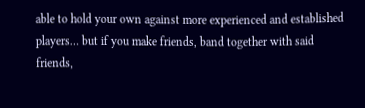able to hold your own against more experienced and established players… but if you make friends, band together with said friends,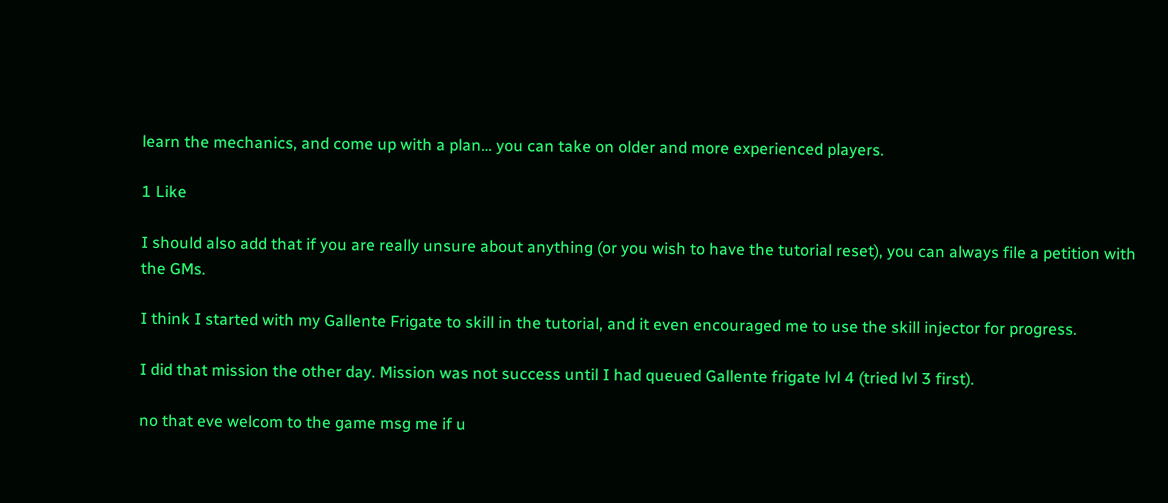learn the mechanics, and come up with a plan… you can take on older and more experienced players.

1 Like

I should also add that if you are really unsure about anything (or you wish to have the tutorial reset), you can always file a petition with the GMs.

I think I started with my Gallente Frigate to skill in the tutorial, and it even encouraged me to use the skill injector for progress.

I did that mission the other day. Mission was not success until I had queued Gallente frigate lvl 4 (tried lvl 3 first).

no that eve welcom to the game msg me if u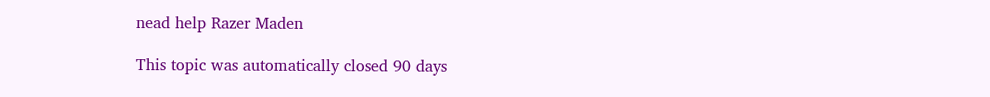nead help Razer Maden

This topic was automatically closed 90 days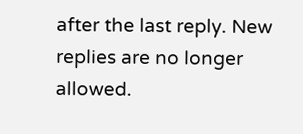after the last reply. New replies are no longer allowed.